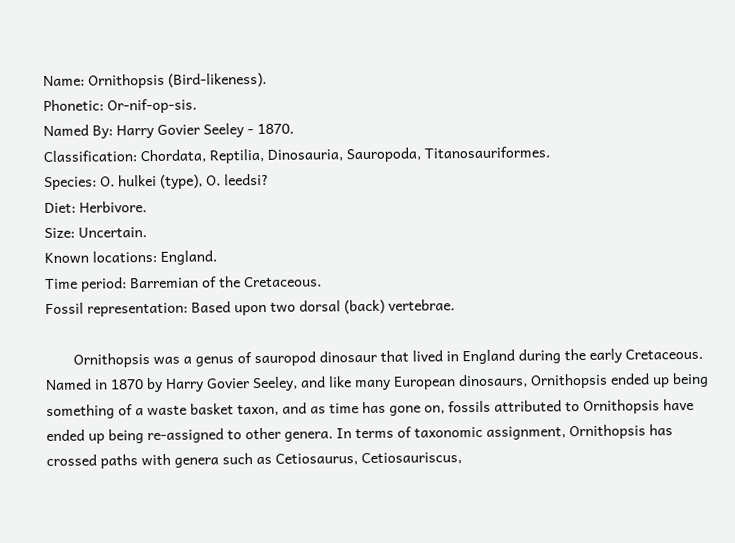Name: Ornithopsis (Bird-likeness).
Phonetic: Or-nif-op-sis.
Named By: Harry Govier Seeley - 1870.
Classification: Chordata, Reptilia, Dinosauria, Sauropoda, Titanosauriformes.
Species: O. hulkei (type), O. leedsi?
Diet: Herbivore.
Size: Uncertain.
Known locations: England.
Time period: Barremian of the Cretaceous.
Fossil representation: Based upon two dorsal (back) vertebrae.

       Ornithopsis was a genus of sauropod dinosaur that lived in England during the early Cretaceous. Named in 1870 by Harry Govier Seeley, and like many European dinosaurs, Ornithopsis ended up being something of a waste basket taxon, and as time has gone on, fossils attributed to Ornithopsis have ended up being re-assigned to other genera. In terms of taxonomic assignment, Ornithopsis has crossed paths with genera such as Cetiosaurus, Cetiosauriscus,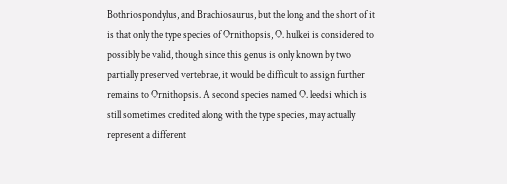Bothriospondylus, and Brachiosaurus, but the long and the short of it is that only the type species of Ornithopsis, O. hulkei is considered to possibly be valid, though since this genus is only known by two partially preserved vertebrae, it would be difficult to assign further remains to Ornithopsis. A second species named O. leedsi which is still sometimes credited along with the type species, may actually represent a different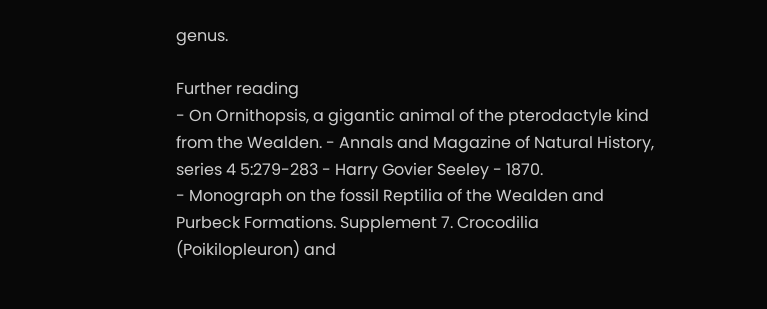genus.

Further reading
- On Ornithopsis, a gigantic animal of the pterodactyle kind from the Wealden. - Annals and Magazine of Natural History, series 4 5:279-283 - Harry Govier Seeley - 1870.
- Monograph on the fossil Reptilia of the Wealden and Purbeck Formations. Supplement 7. Crocodilia (Poikilopleuron) and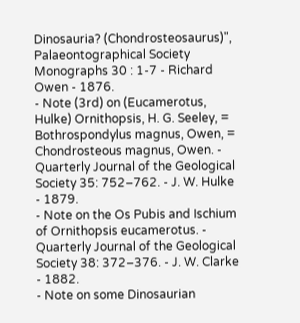Dinosauria? (Chondrosteosaurus)", Palaeontographical Society Monographs 30 : 1-7 - Richard Owen - 1876.
- Note (3rd) on (Eucamerotus, Hulke) Ornithopsis, H. G. Seeley, = Bothrospondylus magnus, Owen, = Chondrosteous magnus, Owen. - Quarterly Journal of the Geological Society 35: 752–762. - J. W. Hulke - 1879.
- Note on the Os Pubis and Ischium of Ornithopsis eucamerotus. - Quarterly Journal of the Geological Society 38: 372–376. - J. W. Clarke - 1882.
- Note on some Dinosaurian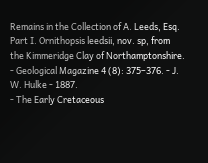Remains in the Collection of A. Leeds, Esq. Part I. Ornithopsis leedsii, nov. sp, from the Kimmeridge Clay of Northamptonshire. - Geological Magazine 4 (8): 375–376. - J. W. Hulke - 1887.
- The Early Cretaceous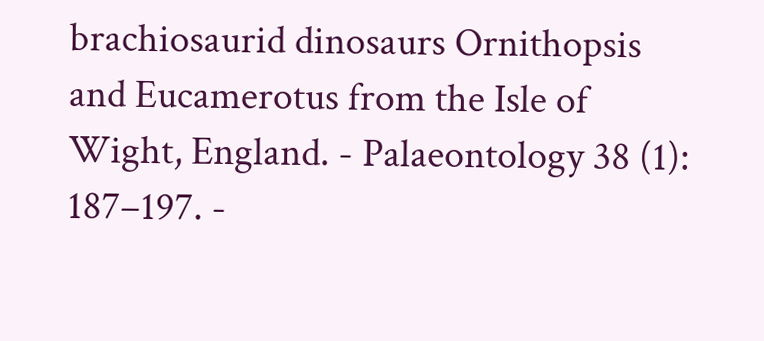brachiosaurid dinosaurs Ornithopsis and Eucamerotus from the Isle of Wight, England. - Palaeontology 38 (1): 187–197. -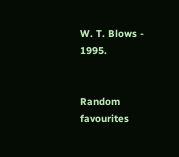W. T. Blows - 1995.


Random favourites